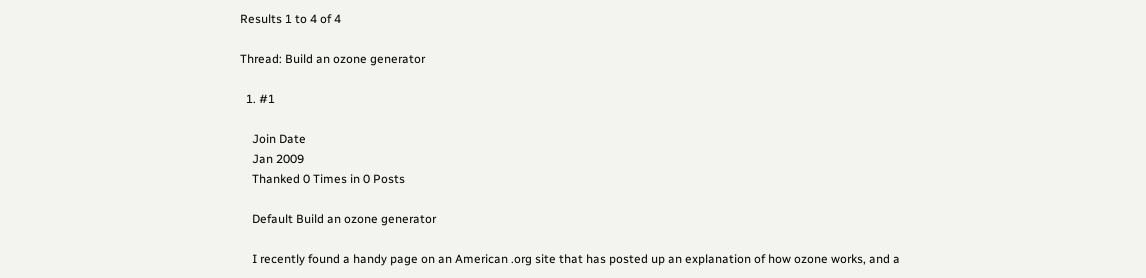Results 1 to 4 of 4

Thread: Build an ozone generator

  1. #1

    Join Date
    Jan 2009
    Thanked 0 Times in 0 Posts

    Default Build an ozone generator

    I recently found a handy page on an American .org site that has posted up an explanation of how ozone works, and a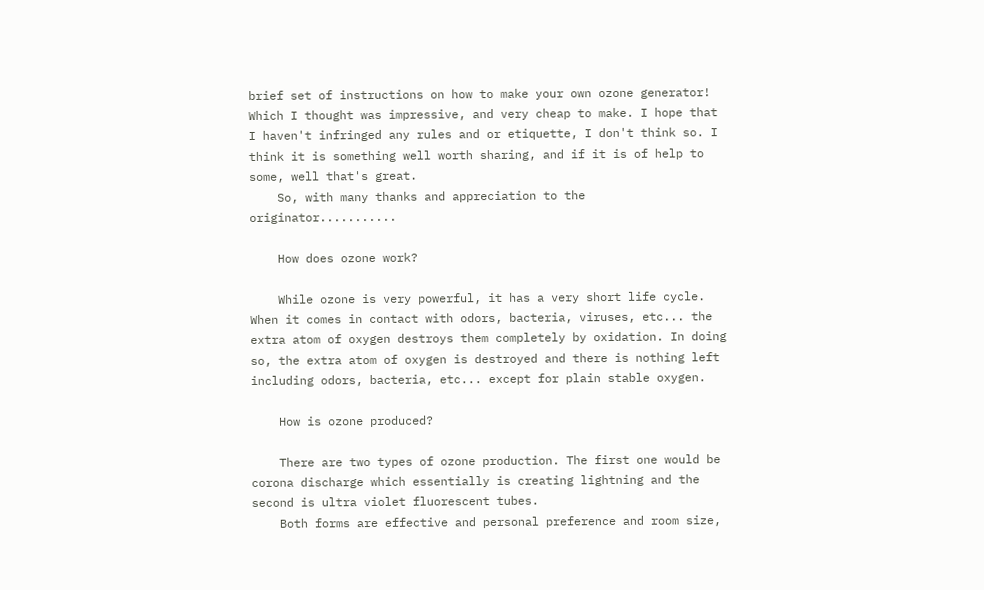brief set of instructions on how to make your own ozone generator! Which I thought was impressive, and very cheap to make. I hope that I haven't infringed any rules and or etiquette, I don't think so. I think it is something well worth sharing, and if it is of help to some, well that's great.
    So, with many thanks and appreciation to the originator...........

    How does ozone work?

    While ozone is very powerful, it has a very short life cycle. When it comes in contact with odors, bacteria, viruses, etc... the extra atom of oxygen destroys them completely by oxidation. In doing so, the extra atom of oxygen is destroyed and there is nothing left including odors, bacteria, etc... except for plain stable oxygen.

    How is ozone produced?

    There are two types of ozone production. The first one would be corona discharge which essentially is creating lightning and the second is ultra violet fluorescent tubes.
    Both forms are effective and personal preference and room size,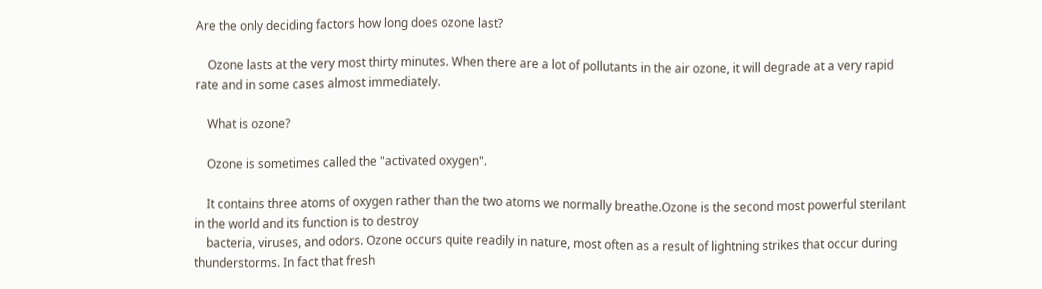Are the only deciding factors how long does ozone last?

    Ozone lasts at the very most thirty minutes. When there are a lot of pollutants in the air ozone, it will degrade at a very rapid rate and in some cases almost immediately.

    What is ozone?

    Ozone is sometimes called the "activated oxygen".

    It contains three atoms of oxygen rather than the two atoms we normally breathe.Ozone is the second most powerful sterilant in the world and its function is to destroy
    bacteria, viruses, and odors. Ozone occurs quite readily in nature, most often as a result of lightning strikes that occur during thunderstorms. In fact that fresh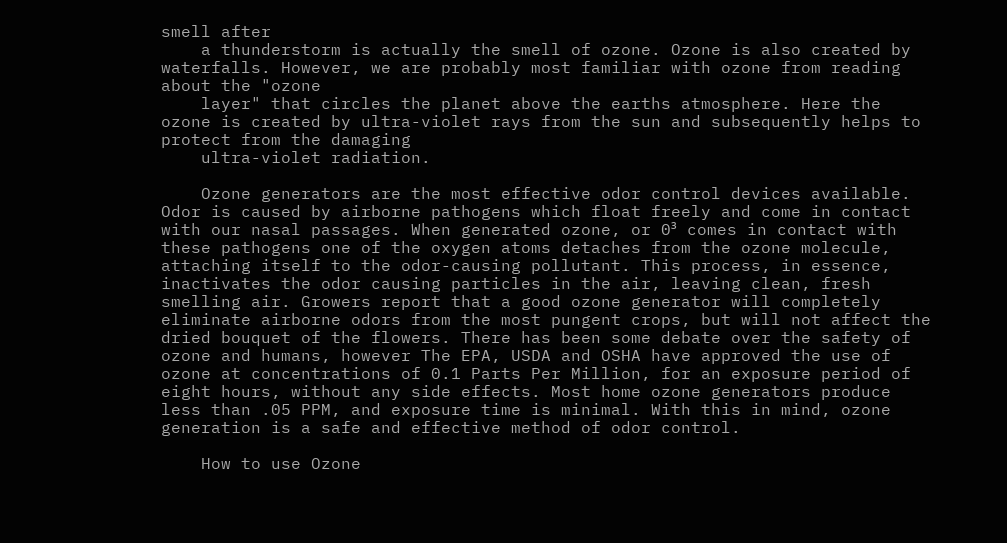smell after
    a thunderstorm is actually the smell of ozone. Ozone is also created by waterfalls. However, we are probably most familiar with ozone from reading about the "ozone
    layer" that circles the planet above the earths atmosphere. Here the ozone is created by ultra-violet rays from the sun and subsequently helps to protect from the damaging
    ultra-violet radiation.

    Ozone generators are the most effective odor control devices available. Odor is caused by airborne pathogens which float freely and come in contact with our nasal passages. When generated ozone, or 0³ comes in contact with these pathogens one of the oxygen atoms detaches from the ozone molecule, attaching itself to the odor-causing pollutant. This process, in essence, inactivates the odor causing particles in the air, leaving clean, fresh smelling air. Growers report that a good ozone generator will completely eliminate airborne odors from the most pungent crops, but will not affect the dried bouquet of the flowers. There has been some debate over the safety of ozone and humans, however The EPA, USDA and OSHA have approved the use of ozone at concentrations of 0.1 Parts Per Million, for an exposure period of eight hours, without any side effects. Most home ozone generators produce less than .05 PPM, and exposure time is minimal. With this in mind, ozone generation is a safe and effective method of odor control.

    How to use Ozone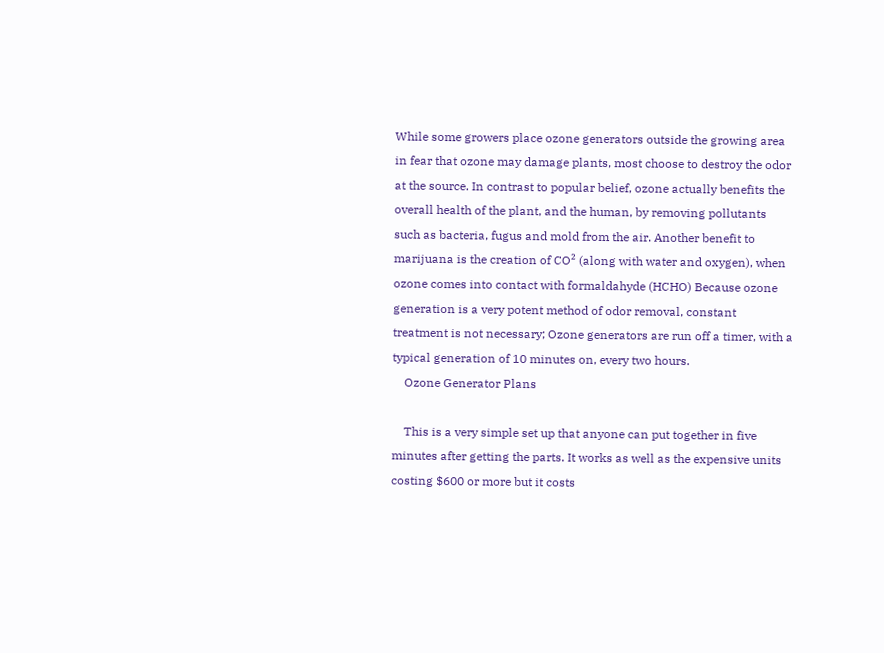While some growers place ozone generators outside the growing area in fear that ozone may damage plants, most choose to destroy the odor at the source. In contrast to popular belief, ozone actually benefits the overall health of the plant, and the human, by removing pollutants such as bacteria, fugus and mold from the air. Another benefit to marijuana is the creation of CO² (along with water and oxygen), when ozone comes into contact with formaldahyde (HCHO) Because ozone generation is a very potent method of odor removal, constant treatment is not necessary; Ozone generators are run off a timer, with a typical generation of 10 minutes on, every two hours.
    Ozone Generator Plans

    This is a very simple set up that anyone can put together in five minutes after getting the parts. It works as well as the expensive units costing $600 or more but it costs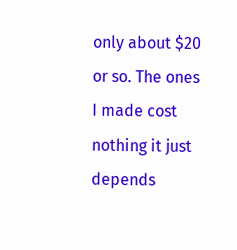only about $20 or so. The ones I made cost nothing it just depends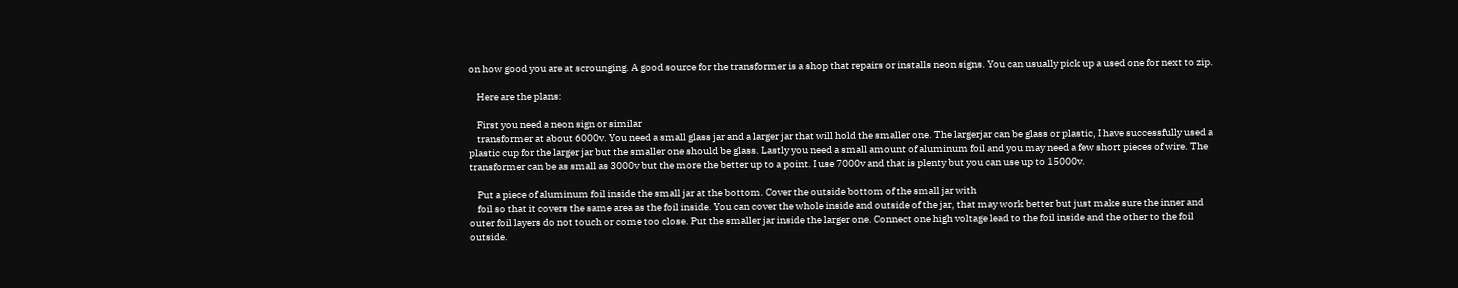on how good you are at scrounging. A good source for the transformer is a shop that repairs or installs neon signs. You can usually pick up a used one for next to zip.

    Here are the plans:

    First you need a neon sign or similar
    transformer at about 6000v. You need a small glass jar and a larger jar that will hold the smaller one. The largerjar can be glass or plastic, I have successfully used a plastic cup for the larger jar but the smaller one should be glass. Lastly you need a small amount of aluminum foil and you may need a few short pieces of wire. The transformer can be as small as 3000v but the more the better up to a point. I use 7000v and that is plenty but you can use up to 15000v.

    Put a piece of aluminum foil inside the small jar at the bottom. Cover the outside bottom of the small jar with
    foil so that it covers the same area as the foil inside. You can cover the whole inside and outside of the jar, that may work better but just make sure the inner and outer foil layers do not touch or come too close. Put the smaller jar inside the larger one. Connect one high voltage lead to the foil inside and the other to the foil outside.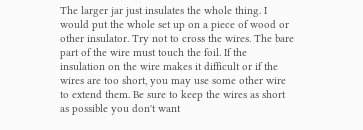The larger jar just insulates the whole thing. I would put the whole set up on a piece of wood or other insulator. Try not to cross the wires. The bare part of the wire must touch the foil. If the insulation on the wire makes it difficult or if the wires are too short, you may use some other wire to extend them. Be sure to keep the wires as short as possible you don't want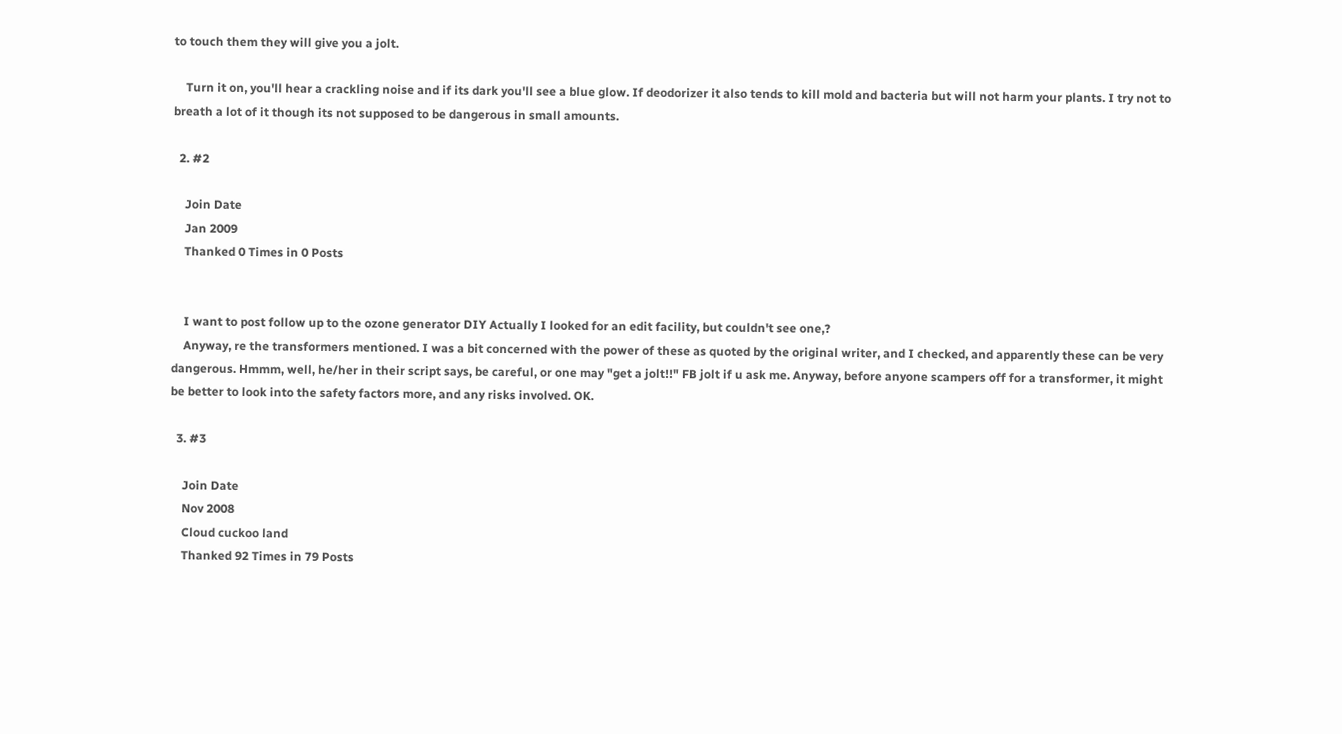to touch them they will give you a jolt.

    Turn it on, you'll hear a crackling noise and if its dark you'll see a blue glow. If deodorizer it also tends to kill mold and bacteria but will not harm your plants. I try not to breath a lot of it though its not supposed to be dangerous in small amounts.

  2. #2

    Join Date
    Jan 2009
    Thanked 0 Times in 0 Posts


    I want to post follow up to the ozone generator DIY Actually I looked for an edit facility, but couldn't see one,?
    Anyway, re the transformers mentioned. I was a bit concerned with the power of these as quoted by the original writer, and I checked, and apparently these can be very dangerous. Hmmm, well, he/her in their script says, be careful, or one may "get a jolt!!" FB jolt if u ask me. Anyway, before anyone scampers off for a transformer, it might be better to look into the safety factors more, and any risks involved. OK.

  3. #3

    Join Date
    Nov 2008
    Cloud cuckoo land
    Thanked 92 Times in 79 Posts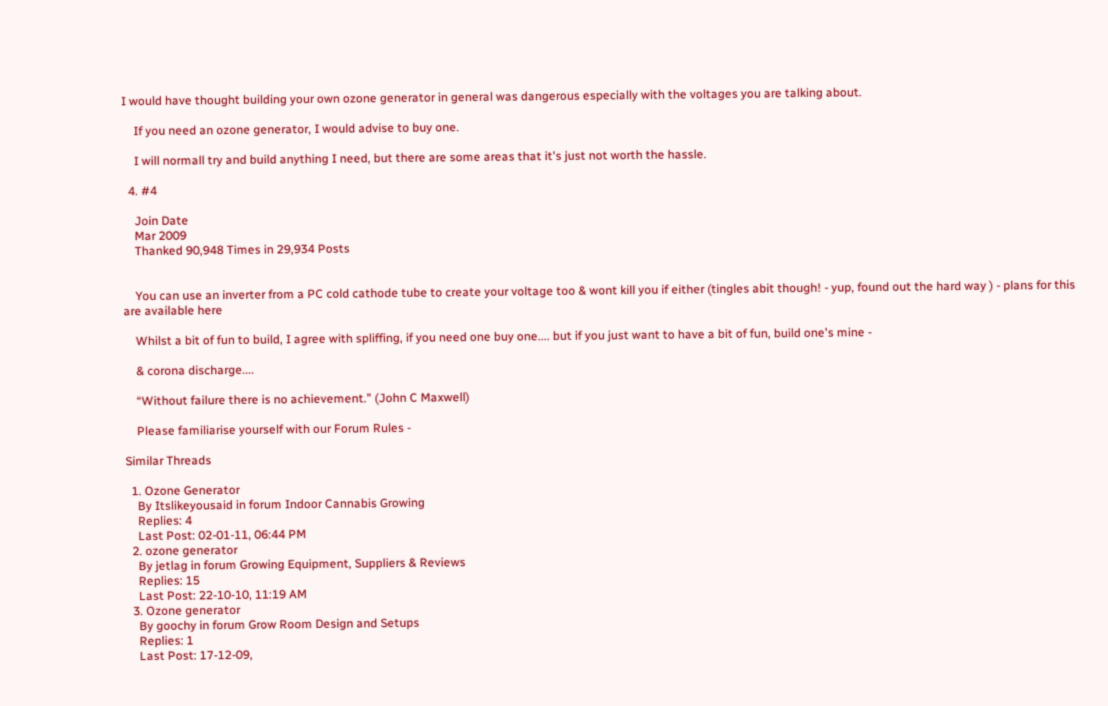I would have thought building your own ozone generator in general was dangerous especially with the voltages you are talking about.

    If you need an ozone generator, I would advise to buy one.

    I will normall try and build anything I need, but there are some areas that it's just not worth the hassle.

  4. #4

    Join Date
    Mar 2009
    Thanked 90,948 Times in 29,934 Posts


    You can use an inverter from a PC cold cathode tube to create your voltage too & wont kill you if either (tingles abit though! - yup, found out the hard way ) - plans for this are available here

    Whilst a bit of fun to build, I agree with spliffing, if you need one buy one.... but if you just want to have a bit of fun, build one's mine -

    & corona discharge....

    “Without failure there is no achievement.” (John C Maxwell)

    Please familiarise yourself with our Forum Rules -

Similar Threads

  1. Ozone Generator
    By Itslikeyousaid in forum Indoor Cannabis Growing
    Replies: 4
    Last Post: 02-01-11, 06:44 PM
  2. ozone generator
    By jetlag in forum Growing Equipment, Suppliers & Reviews
    Replies: 15
    Last Post: 22-10-10, 11:19 AM
  3. Ozone generator
    By goochy in forum Grow Room Design and Setups
    Replies: 1
    Last Post: 17-12-09,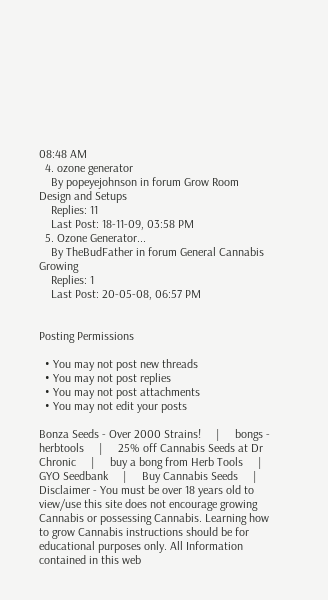08:48 AM
  4. ozone generator
    By popeyejohnson in forum Grow Room Design and Setups
    Replies: 11
    Last Post: 18-11-09, 03:58 PM
  5. Ozone Generator...
    By TheBudFather in forum General Cannabis Growing
    Replies: 1
    Last Post: 20-05-08, 06:57 PM


Posting Permissions

  • You may not post new threads
  • You may not post replies
  • You may not post attachments
  • You may not edit your posts

Bonza Seeds - Over 2000 Strains!     |     bongs - herbtools     |     25% off Cannabis Seeds at Dr Chronic     |     buy a bong from Herb Tools     |     GYO Seedbank     |     Buy Cannabis Seeds     | Disclaimer - You must be over 18 years old to view/use this site does not encourage growing Cannabis or possessing Cannabis. Learning how to grow Cannabis instructions should be for educational purposes only. All Information contained in this web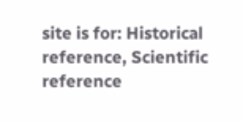site is for: Historical reference, Scientific reference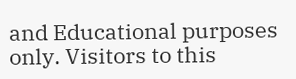and Educational purposes only. Visitors to this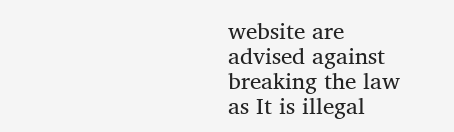website are advised against breaking the law as It is illegal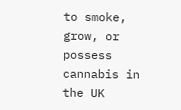to smoke, grow, or possess cannabis in the UK